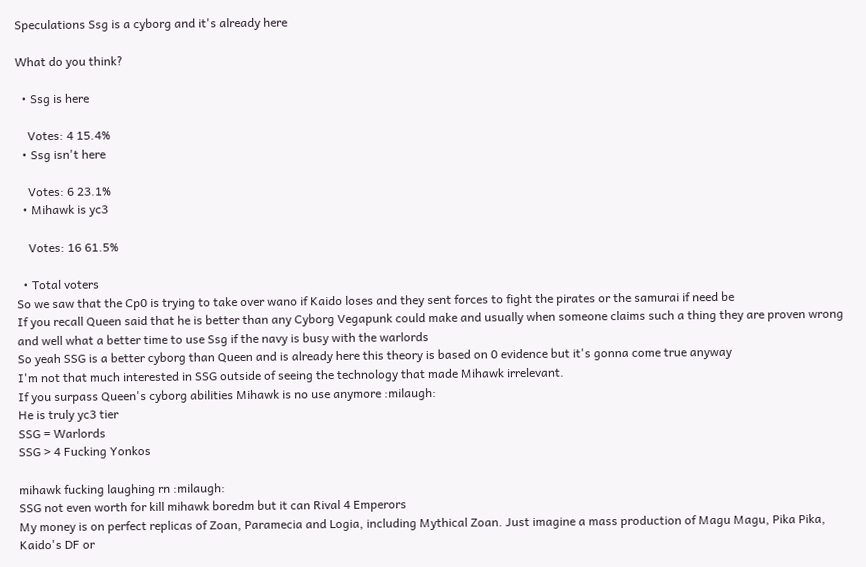Speculations Ssg is a cyborg and it's already here

What do you think?

  • Ssg is here

    Votes: 4 15.4%
  • Ssg isn't here

    Votes: 6 23.1%
  • Mihawk is yc3

    Votes: 16 61.5%

  • Total voters
So we saw that the Cp0 is trying to take over wano if Kaido loses and they sent forces to fight the pirates or the samurai if need be
If you recall Queen said that he is better than any Cyborg Vegapunk could make and usually when someone claims such a thing they are proven wrong and well what a better time to use Ssg if the navy is busy with the warlords
So yeah SSG is a better cyborg than Queen and is already here this theory is based on 0 evidence but it's gonna come true anyway
I'm not that much interested in SSG outside of seeing the technology that made Mihawk irrelevant.
If you surpass Queen's cyborg abilities Mihawk is no use anymore :milaugh:
He is truly yc3 tier
SSG = Warlords
SSG > 4 Fucking Yonkos

mihawk fucking laughing rn :milaugh:
SSG not even worth for kill mihawk boredm but it can Rival 4 Emperors
My money is on perfect replicas of Zoan, Paramecia and Logia, including Mythical Zoan. Just imagine a mass production of Magu Magu, Pika Pika, Kaido's DF or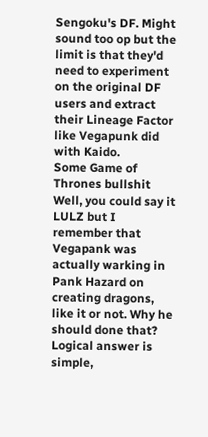Sengoku's DF. Might sound too op but the limit is that they'd need to experiment on the original DF users and extract their Lineage Factor like Vegapunk did with Kaido.
Some Game of Thrones bullshit
Well, you could say it LULZ but I remember that Vegapank was actually warking in Pank Hazard on creating dragons, like it or not. Why he should done that? Logical answer is simple,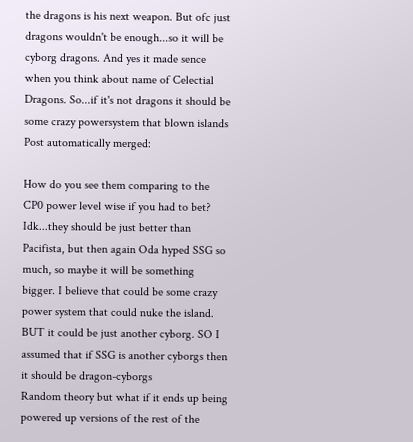the dragons is his next weapon. But ofc just dragons wouldn't be enough...so it will be cyborg dragons. And yes it made sence when you think about name of Celectial Dragons. So...if it's not dragons it should be some crazy powersystem that blown islands
Post automatically merged:

How do you see them comparing to the CP0 power level wise if you had to bet?
Idk...they should be just better than Pacifista, but then again Oda hyped SSG so much, so maybe it will be something bigger. I believe that could be some crazy power system that could nuke the island. BUT it could be just another cyborg. SO I assumed that if SSG is another cyborgs then it should be dragon-cyborgs
Random theory but what if it ends up being powered up versions of the rest of the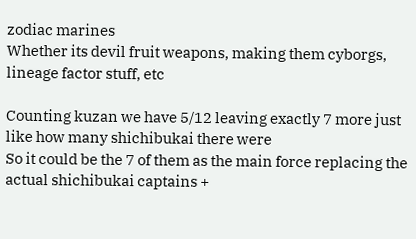zodiac marines
Whether its devil fruit weapons, making them cyborgs, lineage factor stuff, etc

Counting kuzan we have 5/12 leaving exactly 7 more just like how many shichibukai there were
So it could be the 7 of them as the main force replacing the actual shichibukai captains +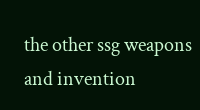the other ssg weapons and invention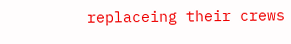replaceing their crews